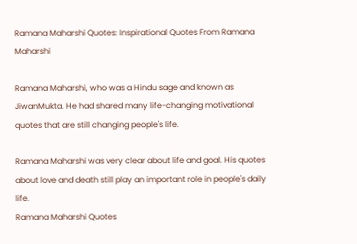Ramana Maharshi Quotes: Inspirational Quotes From Ramana Maharshi

Ramana Maharshi, who was a Hindu sage and known as JiwanMukta. He had shared many life-changing motivational quotes that are still changing people's life.

Ramana Maharshi was very clear about life and goal. His quotes about love and death still play an important role in people's daily life.
Ramana Maharshi Quotes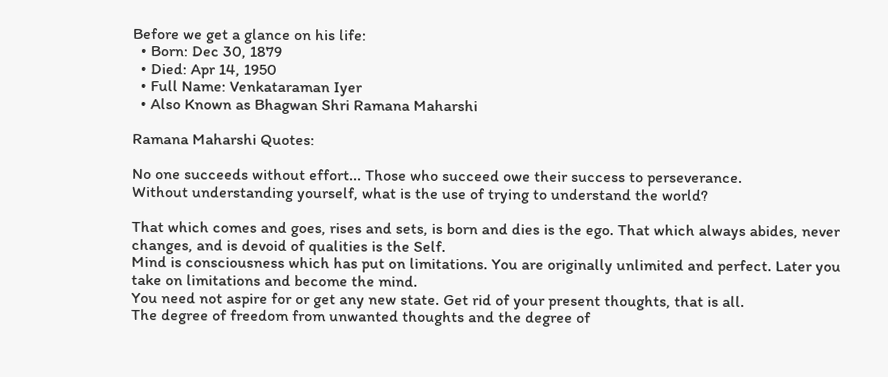Before we get a glance on his life:
  • Born: Dec 30, 1879
  • Died: Apr 14, 1950
  • Full Name: Venkataraman Iyer
  • Also Known as Bhagwan Shri Ramana Maharshi

Ramana Maharshi Quotes:

No one succeeds without effort... Those who succeed owe their success to perseverance.
Without understanding yourself, what is the use of trying to understand the world?

That which comes and goes, rises and sets, is born and dies is the ego. That which always abides, never changes, and is devoid of qualities is the Self.
Mind is consciousness which has put on limitations. You are originally unlimited and perfect. Later you take on limitations and become the mind.
You need not aspire for or get any new state. Get rid of your present thoughts, that is all.
The degree of freedom from unwanted thoughts and the degree of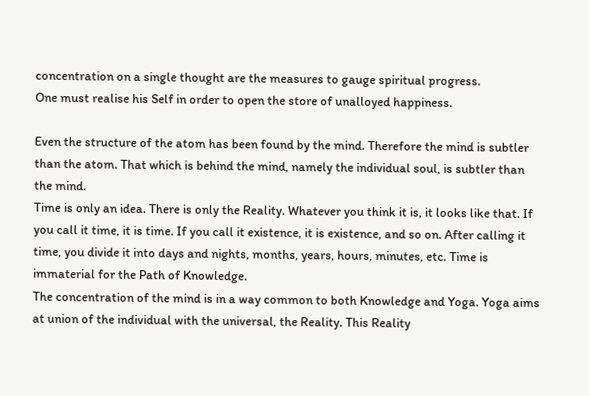concentration on a single thought are the measures to gauge spiritual progress.
One must realise his Self in order to open the store of unalloyed happiness.

Even the structure of the atom has been found by the mind. Therefore the mind is subtler than the atom. That which is behind the mind, namely the individual soul, is subtler than the mind.
Time is only an idea. There is only the Reality. Whatever you think it is, it looks like that. If you call it time, it is time. If you call it existence, it is existence, and so on. After calling it time, you divide it into days and nights, months, years, hours, minutes, etc. Time is immaterial for the Path of Knowledge.
The concentration of the mind is in a way common to both Knowledge and Yoga. Yoga aims at union of the individual with the universal, the Reality. This Reality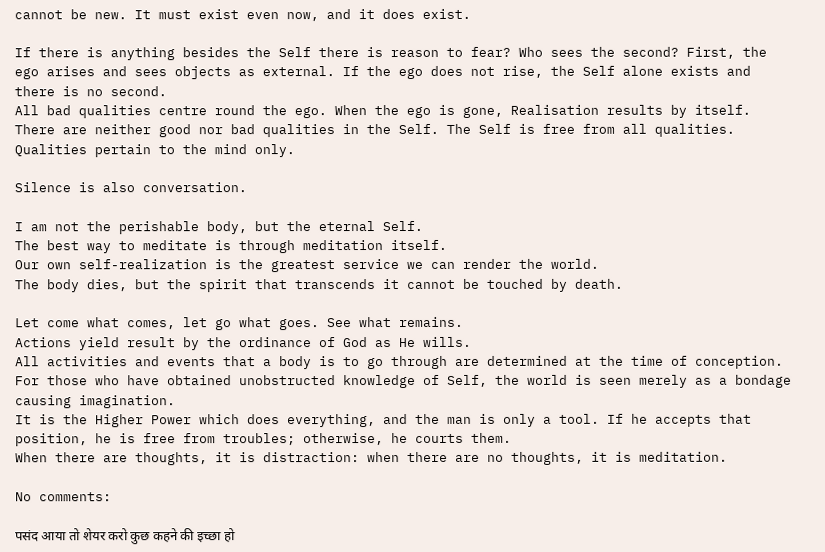cannot be new. It must exist even now, and it does exist.

If there is anything besides the Self there is reason to fear? Who sees the second? First, the ego arises and sees objects as external. If the ego does not rise, the Self alone exists and there is no second.
All bad qualities centre round the ego. When the ego is gone, Realisation results by itself. There are neither good nor bad qualities in the Self. The Self is free from all qualities. Qualities pertain to the mind only.

Silence is also conversation.

I am not the perishable body, but the eternal Self.
The best way to meditate is through meditation itself.
Our own self-realization is the greatest service we can render the world.
The body dies, but the spirit that transcends it cannot be touched by death.

Let come what comes, let go what goes. See what remains.
Actions yield result by the ordinance of God as He wills.
All activities and events that a body is to go through are determined at the time of conception.
For those who have obtained unobstructed knowledge of Self, the world is seen merely as a bondage causing imagination.
It is the Higher Power which does everything, and the man is only a tool. If he accepts that position, he is free from troubles; otherwise, he courts them.
When there are thoughts, it is distraction: when there are no thoughts, it is meditation.

No comments:

पसंद आया तो शेयर करो कुछ कहने की इच्छा हो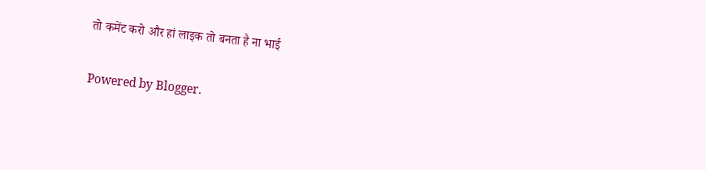तो कमेंट करो और हां लाइक तो बनता है ना भाई

Powered by Blogger.